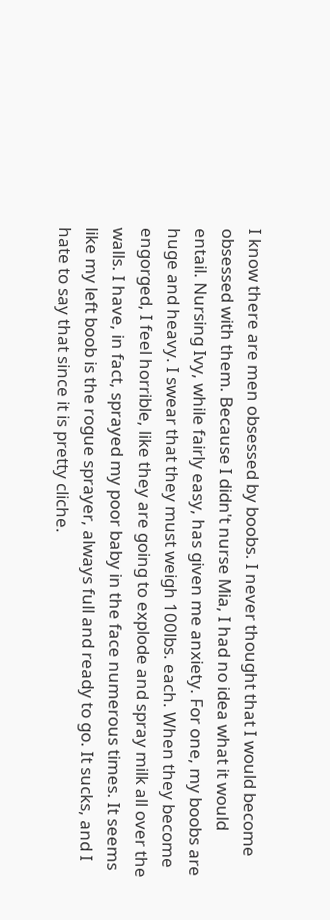I know there are men obsessed by boobs. I never thought that I would become obsessed with them. Because I didn't nurse Mia, I had no idea what it would entail. Nursing Ivy, while fairly easy, has given me anxiety. For one, my boobs are huge and heavy. I swear that they must weigh 100lbs. each. When they become engorged, I feel horrible, like they are going to explode and spray milk all over the walls. I have, in fact, sprayed my poor baby in the face numerous times. It seems like my left boob is the rogue sprayer, always full and ready to go. It sucks, and I hate to say that since it is pretty cliche.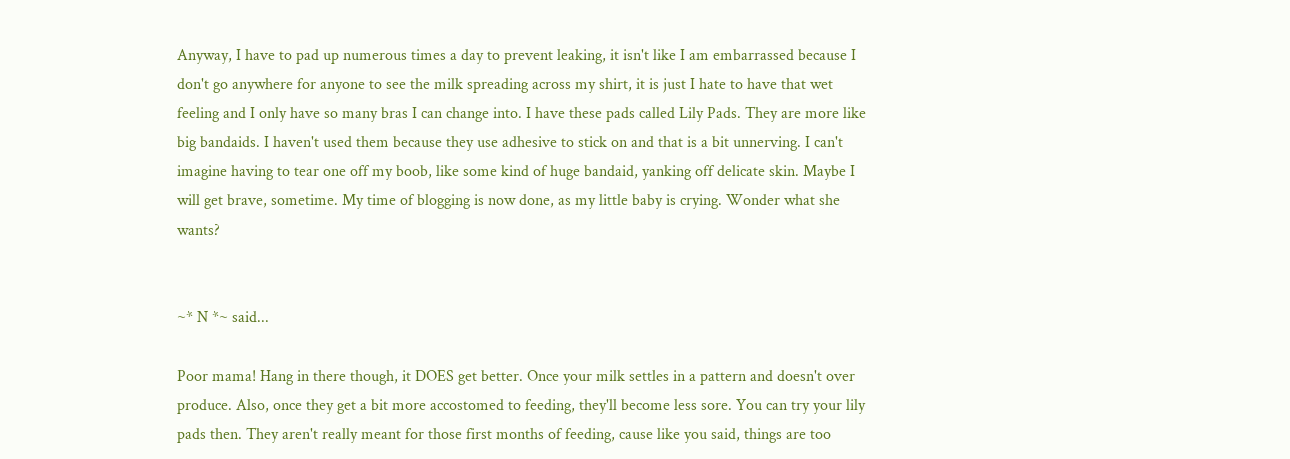Anyway, I have to pad up numerous times a day to prevent leaking, it isn't like I am embarrassed because I don't go anywhere for anyone to see the milk spreading across my shirt, it is just I hate to have that wet feeling and I only have so many bras I can change into. I have these pads called Lily Pads. They are more like big bandaids. I haven't used them because they use adhesive to stick on and that is a bit unnerving. I can't imagine having to tear one off my boob, like some kind of huge bandaid, yanking off delicate skin. Maybe I will get brave, sometime. My time of blogging is now done, as my little baby is crying. Wonder what she wants?


~* N *~ said...

Poor mama! Hang in there though, it DOES get better. Once your milk settles in a pattern and doesn't over produce. Also, once they get a bit more accostomed to feeding, they'll become less sore. You can try your lily pads then. They aren't really meant for those first months of feeding, cause like you said, things are too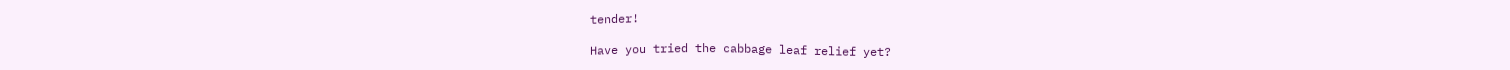tender!

Have you tried the cabbage leaf relief yet?